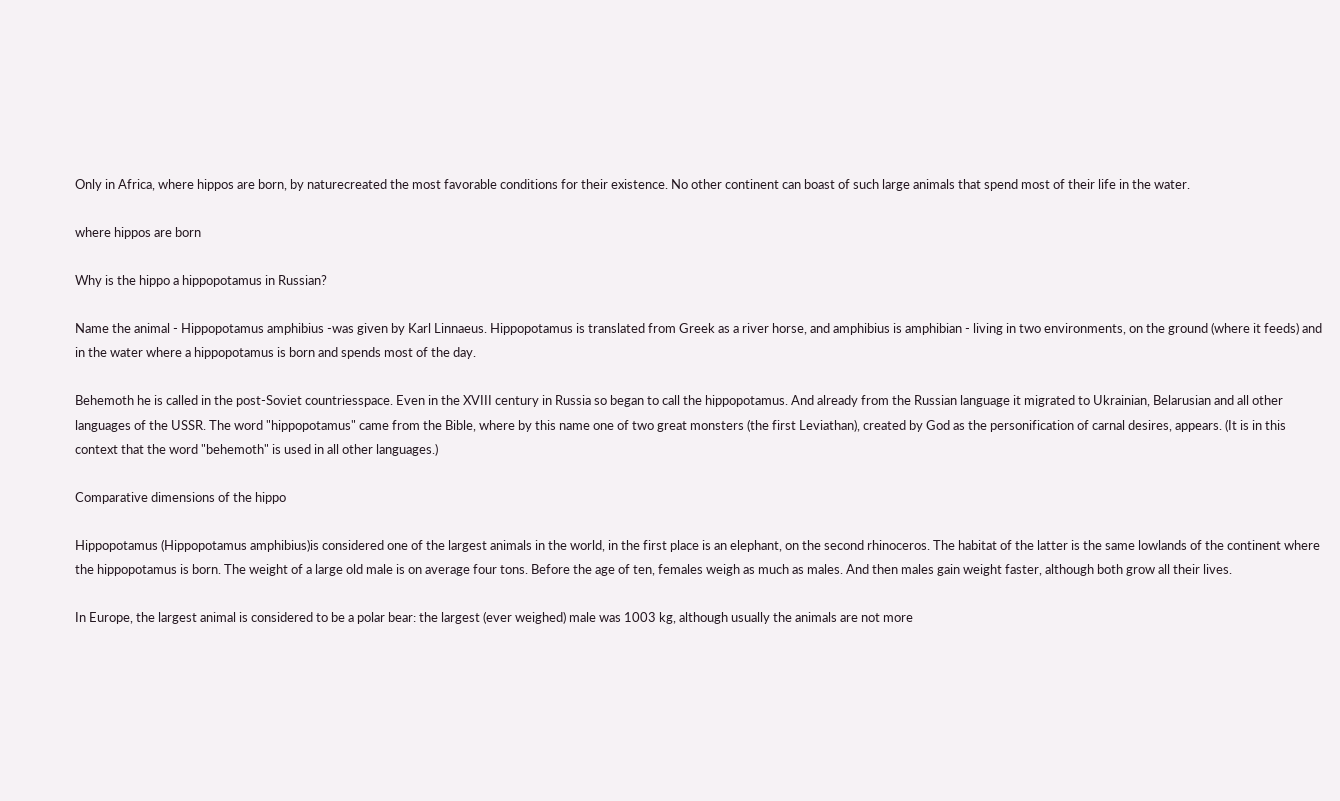Only in Africa, where hippos are born, by naturecreated the most favorable conditions for their existence. No other continent can boast of such large animals that spend most of their life in the water.

where hippos are born

Why is the hippo a hippopotamus in Russian?

Name the animal - Hippopotamus amphibius -was given by Karl Linnaeus. Hippopotamus is translated from Greek as a river horse, and amphibius is amphibian - living in two environments, on the ground (where it feeds) and in the water where a hippopotamus is born and spends most of the day.

Behemoth he is called in the post-Soviet countriesspace. Even in the XVIII century in Russia so began to call the hippopotamus. And already from the Russian language it migrated to Ukrainian, Belarusian and all other languages of the USSR. The word "hippopotamus" came from the Bible, where by this name one of two great monsters (the first Leviathan), created by God as the personification of carnal desires, appears. (It is in this context that the word "behemoth" is used in all other languages.)

Comparative dimensions of the hippo

Hippopotamus (Hippopotamus amphibius)is considered one of the largest animals in the world, in the first place is an elephant, on the second rhinoceros. The habitat of the latter is the same lowlands of the continent where the hippopotamus is born. The weight of a large old male is on average four tons. Before the age of ten, females weigh as much as males. And then males gain weight faster, although both grow all their lives.

In Europe, the largest animal is considered to be a polar bear: the largest (ever weighed) male was 1003 kg, although usually the animals are not more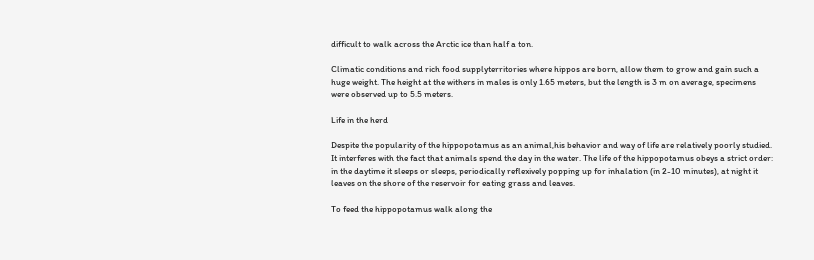difficult to walk across the Arctic ice than half a ton.

Climatic conditions and rich food supplyterritories where hippos are born, allow them to grow and gain such a huge weight. The height at the withers in males is only 1.65 meters, but the length is 3 m on average, specimens were observed up to 5.5 meters.

Life in the herd

Despite the popularity of the hippopotamus as an animal,his behavior and way of life are relatively poorly studied. It interferes with the fact that animals spend the day in the water. The life of the hippopotamus obeys a strict order: in the daytime it sleeps or sleeps, periodically reflexively popping up for inhalation (in 2-10 minutes), at night it leaves on the shore of the reservoir for eating grass and leaves.

To feed the hippopotamus walk along the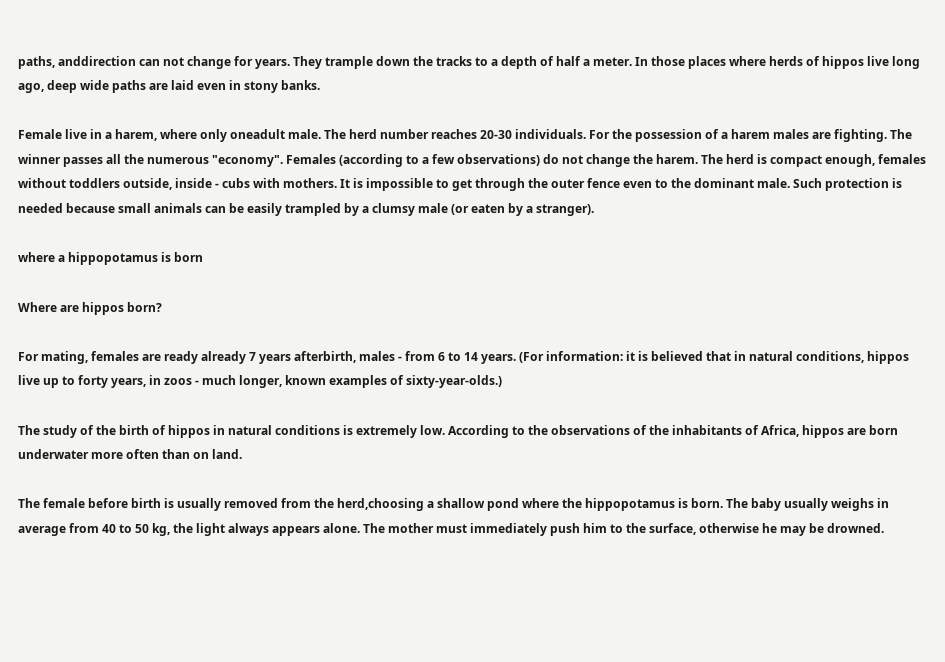paths, anddirection can not change for years. They trample down the tracks to a depth of half a meter. In those places where herds of hippos live long ago, deep wide paths are laid even in stony banks.

Female live in a harem, where only oneadult male. The herd number reaches 20-30 individuals. For the possession of a harem males are fighting. The winner passes all the numerous "economy". Females (according to a few observations) do not change the harem. The herd is compact enough, females without toddlers outside, inside - cubs with mothers. It is impossible to get through the outer fence even to the dominant male. Such protection is needed because small animals can be easily trampled by a clumsy male (or eaten by a stranger).

where a hippopotamus is born

Where are hippos born?

For mating, females are ready already 7 years afterbirth, males - from 6 to 14 years. (For information: it is believed that in natural conditions, hippos live up to forty years, in zoos - much longer, known examples of sixty-year-olds.)

The study of the birth of hippos in natural conditions is extremely low. According to the observations of the inhabitants of Africa, hippos are born underwater more often than on land.

The female before birth is usually removed from the herd,choosing a shallow pond where the hippopotamus is born. The baby usually weighs in average from 40 to 50 kg, the light always appears alone. The mother must immediately push him to the surface, otherwise he may be drowned.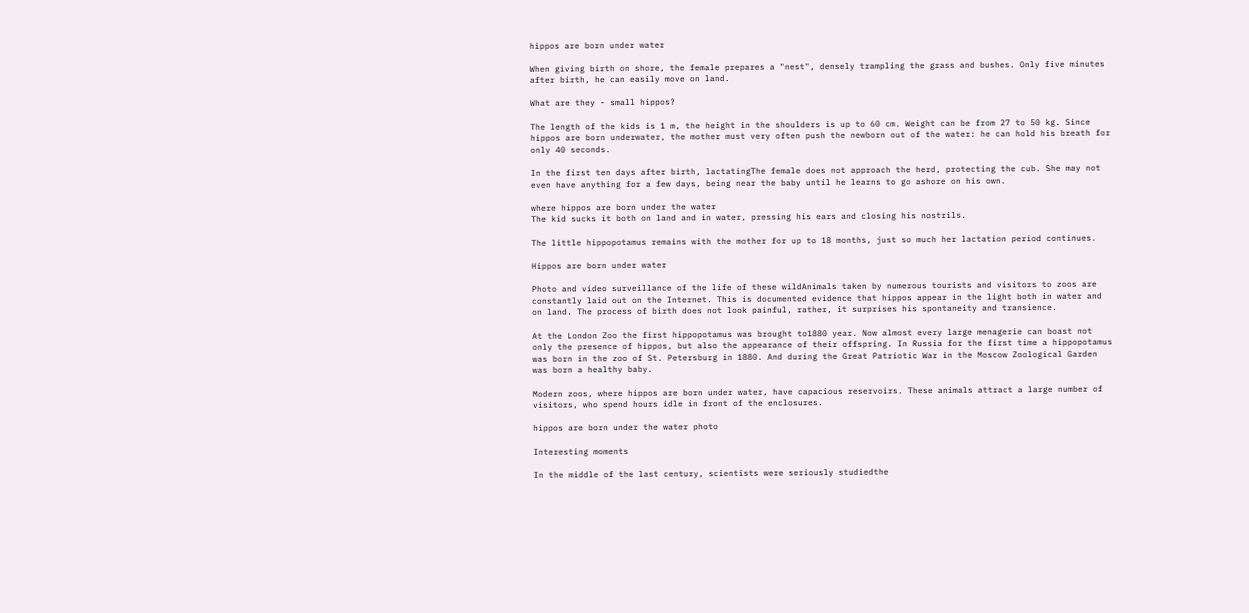hippos are born under water

When giving birth on shore, the female prepares a "nest", densely trampling the grass and bushes. Only five minutes after birth, he can easily move on land.

What are they - small hippos?

The length of the kids is 1 m, the height in the shoulders is up to 60 cm. Weight can be from 27 to 50 kg. Since hippos are born underwater, the mother must very often push the newborn out of the water: he can hold his breath for only 40 seconds.

In the first ten days after birth, lactatingThe female does not approach the herd, protecting the cub. She may not even have anything for a few days, being near the baby until he learns to go ashore on his own.

where hippos are born under the water
The kid sucks it both on land and in water, pressing his ears and closing his nostrils.

The little hippopotamus remains with the mother for up to 18 months, just so much her lactation period continues.

Hippos are born under water

Photo and video surveillance of the life of these wildAnimals taken by numerous tourists and visitors to zoos are constantly laid out on the Internet. This is documented evidence that hippos appear in the light both in water and on land. The process of birth does not look painful, rather, it surprises his spontaneity and transience.

At the London Zoo the first hippopotamus was brought to1880 year. Now almost every large menagerie can boast not only the presence of hippos, but also the appearance of their offspring. In Russia for the first time a hippopotamus was born in the zoo of St. Petersburg in 1880. And during the Great Patriotic War in the Moscow Zoological Garden was born a healthy baby.

Modern zoos, where hippos are born under water, have capacious reservoirs. These animals attract a large number of visitors, who spend hours idle in front of the enclosures.

hippos are born under the water photo

Interesting moments

In the middle of the last century, scientists were seriously studiedthe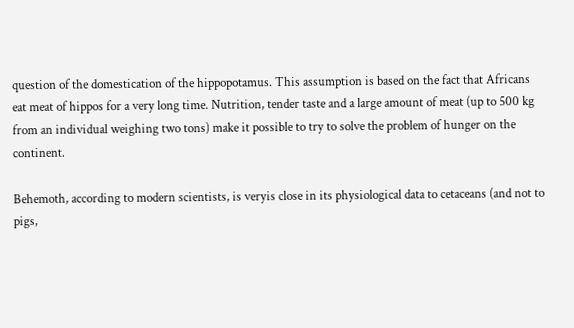question of the domestication of the hippopotamus. This assumption is based on the fact that Africans eat meat of hippos for a very long time. Nutrition, tender taste and a large amount of meat (up to 500 kg from an individual weighing two tons) make it possible to try to solve the problem of hunger on the continent.

Behemoth, according to modern scientists, is veryis close in its physiological data to cetaceans (and not to pigs,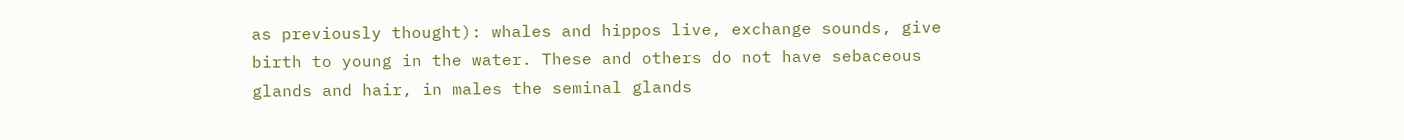as previously thought): whales and hippos live, exchange sounds, give birth to young in the water. These and others do not have sebaceous glands and hair, in males the seminal glands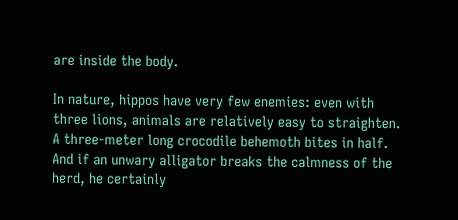are inside the body.

In nature, hippos have very few enemies: even with three lions, animals are relatively easy to straighten. A three-meter long crocodile behemoth bites in half. And if an unwary alligator breaks the calmness of the herd, he certainly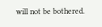will not be bothered.